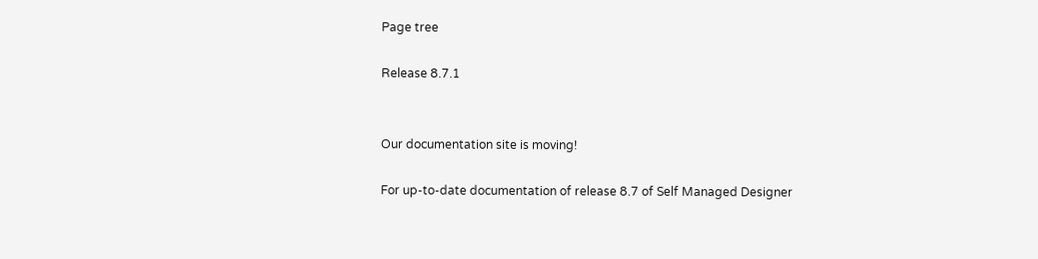Page tree

Release 8.7.1


Our documentation site is moving!

For up-to-date documentation of release 8.7 of Self Managed Designer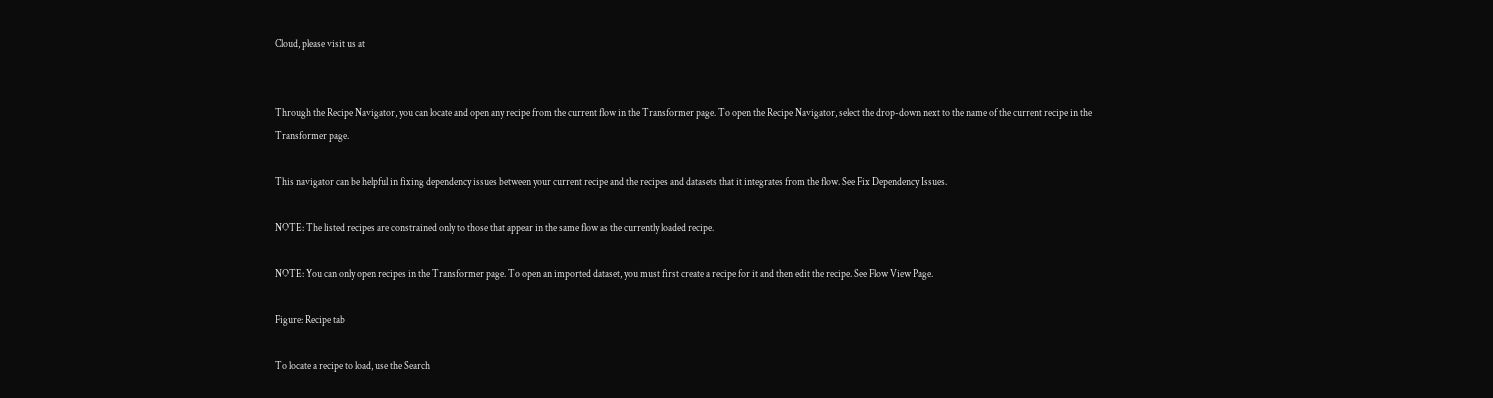Cloud, please visit us at


Through the Recipe Navigator, you can locate and open any recipe from the current flow in the Transformer page. To open the Recipe Navigator, select the drop-down next to the name of the current recipe in the Transformer page.

This navigator can be helpful in fixing dependency issues between your current recipe and the recipes and datasets that it integrates from the flow. See Fix Dependency Issues.

NOTE: The listed recipes are constrained only to those that appear in the same flow as the currently loaded recipe.

NOTE: You can only open recipes in the Transformer page. To open an imported dataset, you must first create a recipe for it and then edit the recipe. See Flow View Page.

Figure: Recipe tab

To locate a recipe to load, use the Search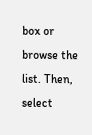box or browse the list. Then, select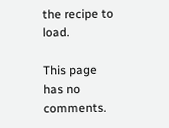the recipe to load.

This page has no comments.